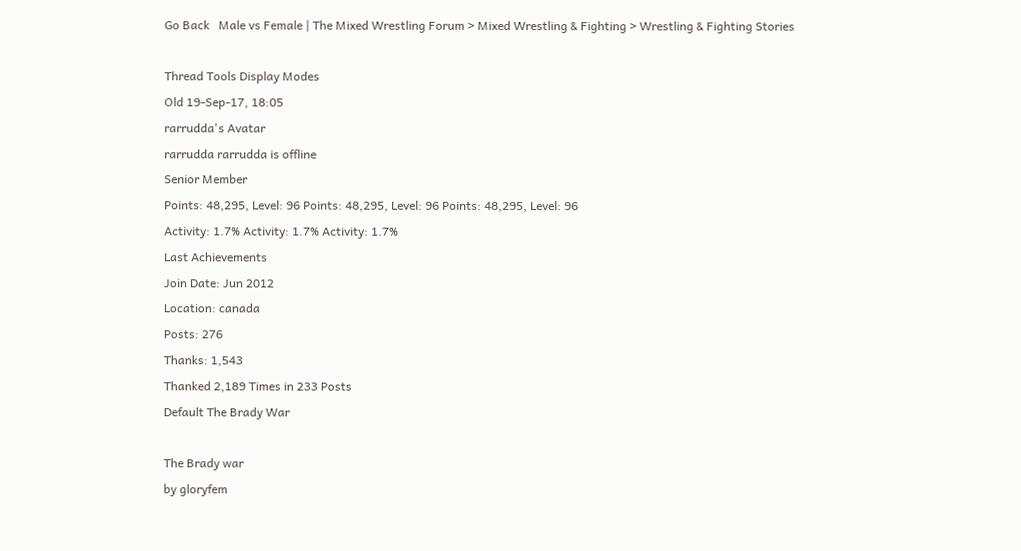Go Back   Male vs Female | The Mixed Wrestling Forum > Mixed Wrestling & Fighting > Wrestling & Fighting Stories

Thread Tools Display Modes
Old 19-Sep-17, 18:05
rarrudda's Avatar
rarrudda rarrudda is offline
Senior Member
Points: 48,295, Level: 96 Points: 48,295, Level: 96 Points: 48,295, Level: 96
Activity: 1.7% Activity: 1.7% Activity: 1.7%
Last Achievements
Join Date: Jun 2012
Location: canada
Posts: 276
Thanks: 1,543
Thanked 2,189 Times in 233 Posts
Default The Brady War

The Brady war
by gloryfem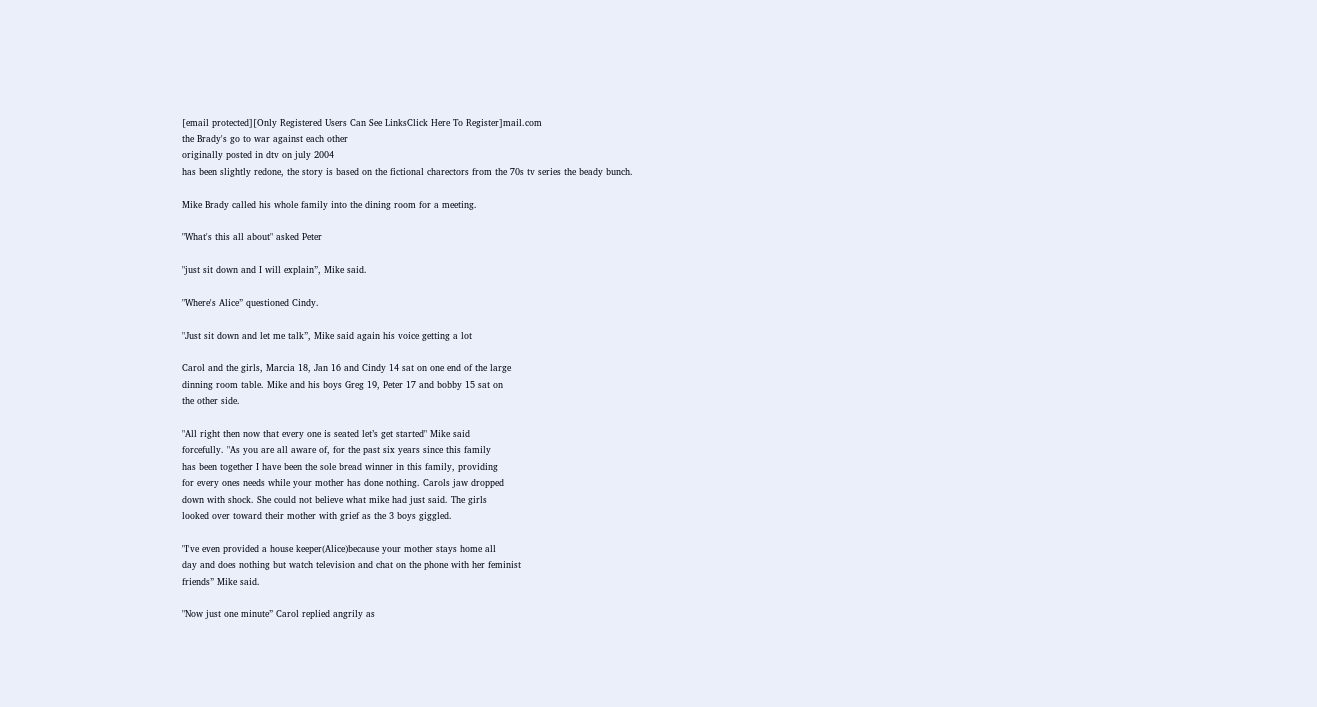[email protected][Only Registered Users Can See LinksClick Here To Register]mail.com
the Brady's go to war against each other
originally posted in dtv on july 2004
has been slightly redone, the story is based on the fictional charectors from the 70s tv series the beady bunch.

Mike Brady called his whole family into the dining room for a meeting.

"What's this all about" asked Peter

"just sit down and I will explain”, Mike said.

"Where's Alice” questioned Cindy.

"Just sit down and let me talk”, Mike said again his voice getting a lot

Carol and the girls, Marcia 18, Jan 16 and Cindy 14 sat on one end of the large
dinning room table. Mike and his boys Greg 19, Peter 17 and bobby 15 sat on
the other side.

"All right then now that every one is seated let’s get started" Mike said
forcefully. "As you are all aware of, for the past six years since this family
has been together I have been the sole bread winner in this family, providing
for every ones needs while your mother has done nothing. Carols jaw dropped
down with shock. She could not believe what mike had just said. The girls
looked over toward their mother with grief as the 3 boys giggled.

"I've even provided a house keeper(Alice)because your mother stays home all
day and does nothing but watch television and chat on the phone with her feminist
friends” Mike said.

"Now just one minute” Carol replied angrily as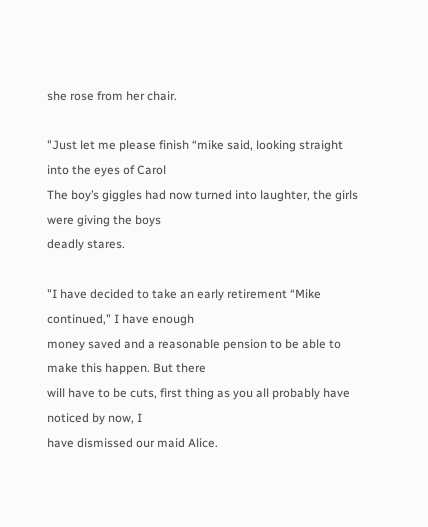she rose from her chair.

"Just let me please finish “mike said, looking straight into the eyes of Carol
The boy’s giggles had now turned into laughter, the girls were giving the boys
deadly stares.

"I have decided to take an early retirement “Mike continued," I have enough
money saved and a reasonable pension to be able to make this happen. But there
will have to be cuts, first thing as you all probably have noticed by now, I
have dismissed our maid Alice.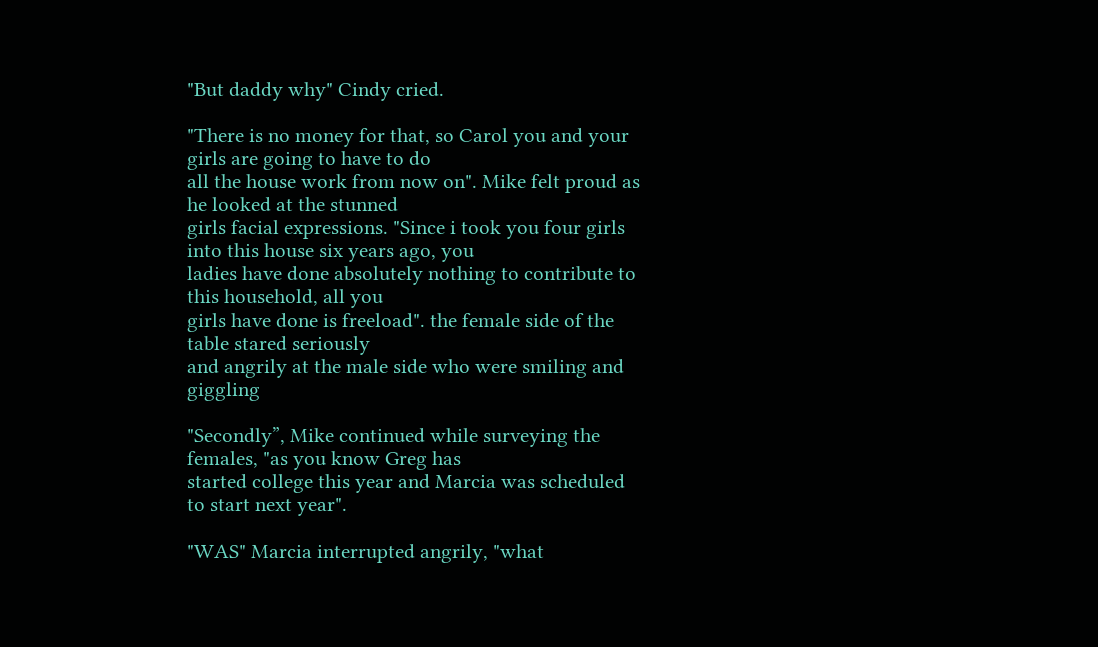"But daddy why" Cindy cried.

"There is no money for that, so Carol you and your girls are going to have to do
all the house work from now on". Mike felt proud as he looked at the stunned
girls facial expressions. "Since i took you four girls into this house six years ago, you
ladies have done absolutely nothing to contribute to this household, all you
girls have done is freeload". the female side of the table stared seriously
and angrily at the male side who were smiling and giggling

"Secondly”, Mike continued while surveying the females, "as you know Greg has
started college this year and Marcia was scheduled to start next year".

"WAS" Marcia interrupted angrily, "what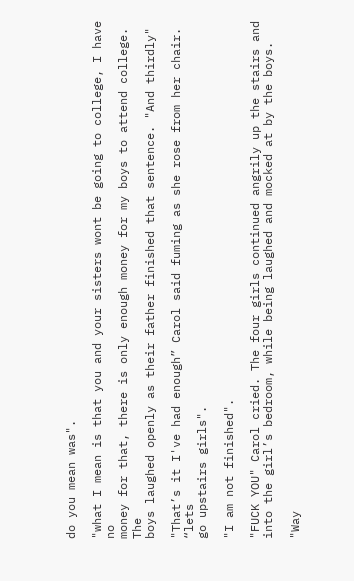do you mean was".

"what I mean is that you and your sisters wont be going to college, I have no
money for that, there is only enough money for my boys to attend college. The
boys laughed openly as their father finished that sentence. "And thirdly"

"That’s it I've had enough” Carol said fuming as she rose from her chair. “lets
go upstairs girls".

"I am not finished".

"FUCK YOU" Carol cried. The four girls continued angrily up the stairs and
into the girl’s bedroom, while being laughed and mocked at by the boys.

"Way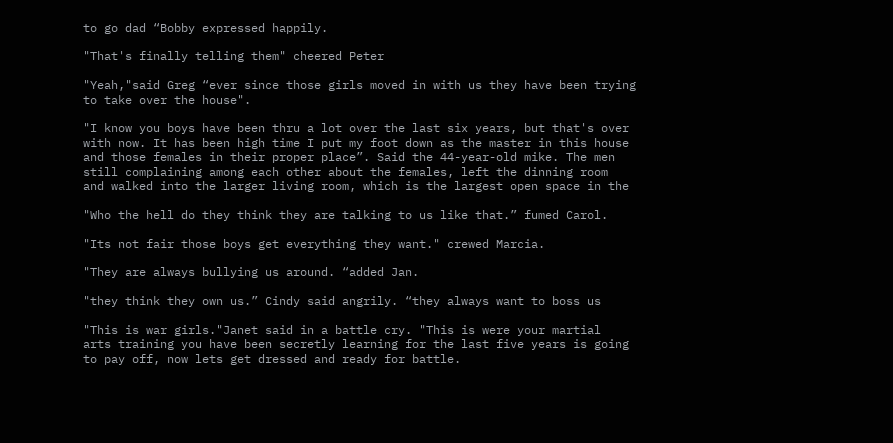to go dad “Bobby expressed happily.

"That's finally telling them" cheered Peter

"Yeah,"said Greg “ever since those girls moved in with us they have been trying
to take over the house".

"I know you boys have been thru a lot over the last six years, but that's over
with now. It has been high time I put my foot down as the master in this house
and those females in their proper place”. Said the 44-year-old mike. The men
still complaining among each other about the females, left the dinning room
and walked into the larger living room, which is the largest open space in the

"Who the hell do they think they are talking to us like that.” fumed Carol.

"Its not fair those boys get everything they want." crewed Marcia.

"They are always bullying us around. “added Jan.

"they think they own us.” Cindy said angrily. “they always want to boss us

"This is war girls."Janet said in a battle cry. "This is were your martial
arts training you have been secretly learning for the last five years is going
to pay off, now lets get dressed and ready for battle.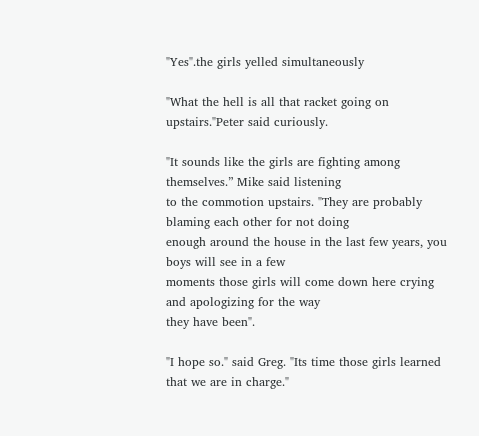"Yes".the girls yelled simultaneously

"What the hell is all that racket going on upstairs."Peter said curiously.

"It sounds like the girls are fighting among themselves.” Mike said listening
to the commotion upstairs. "They are probably blaming each other for not doing
enough around the house in the last few years, you boys will see in a few
moments those girls will come down here crying and apologizing for the way
they have been".

"I hope so." said Greg. "Its time those girls learned that we are in charge."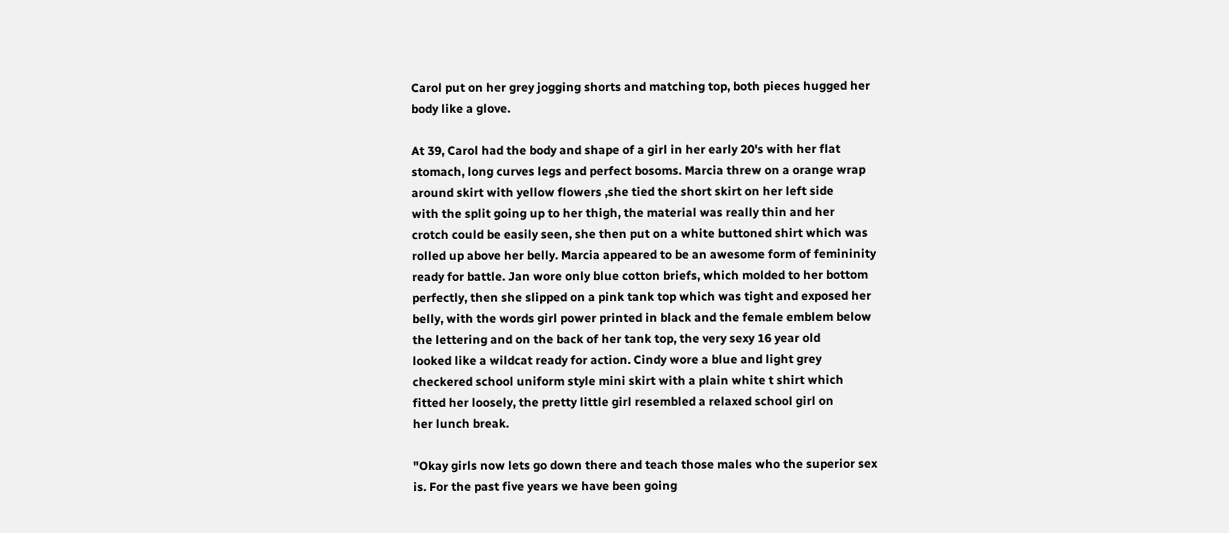Carol put on her grey jogging shorts and matching top, both pieces hugged her
body like a glove.

At 39, Carol had the body and shape of a girl in her early 20's with her flat
stomach, long curves legs and perfect bosoms. Marcia threw on a orange wrap
around skirt with yellow flowers ,she tied the short skirt on her left side
with the split going up to her thigh, the material was really thin and her
crotch could be easily seen, she then put on a white buttoned shirt which was
rolled up above her belly. Marcia appeared to be an awesome form of femininity
ready for battle. Jan wore only blue cotton briefs, which molded to her bottom
perfectly, then she slipped on a pink tank top which was tight and exposed her
belly, with the words girl power printed in black and the female emblem below
the lettering and on the back of her tank top, the very sexy 16 year old
looked like a wildcat ready for action. Cindy wore a blue and light grey
checkered school uniform style mini skirt with a plain white t shirt which
fitted her loosely, the pretty little girl resembled a relaxed school girl on
her lunch break.

"Okay girls now lets go down there and teach those males who the superior sex
is. For the past five years we have been going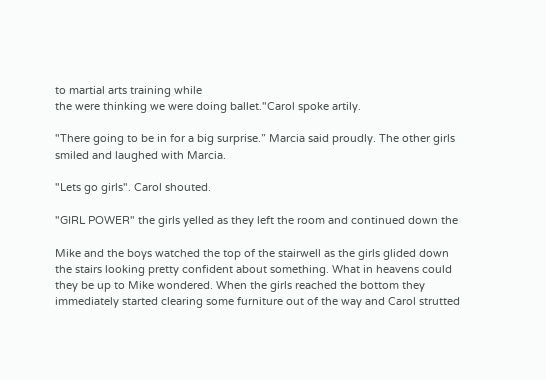to martial arts training while
the were thinking we were doing ballet."Carol spoke artily.

"There going to be in for a big surprise.” Marcia said proudly. The other girls
smiled and laughed with Marcia.

"Lets go girls". Carol shouted.

"GIRL POWER" the girls yelled as they left the room and continued down the

Mike and the boys watched the top of the stairwell as the girls glided down
the stairs looking pretty confident about something. What in heavens could
they be up to Mike wondered. When the girls reached the bottom they
immediately started clearing some furniture out of the way and Carol strutted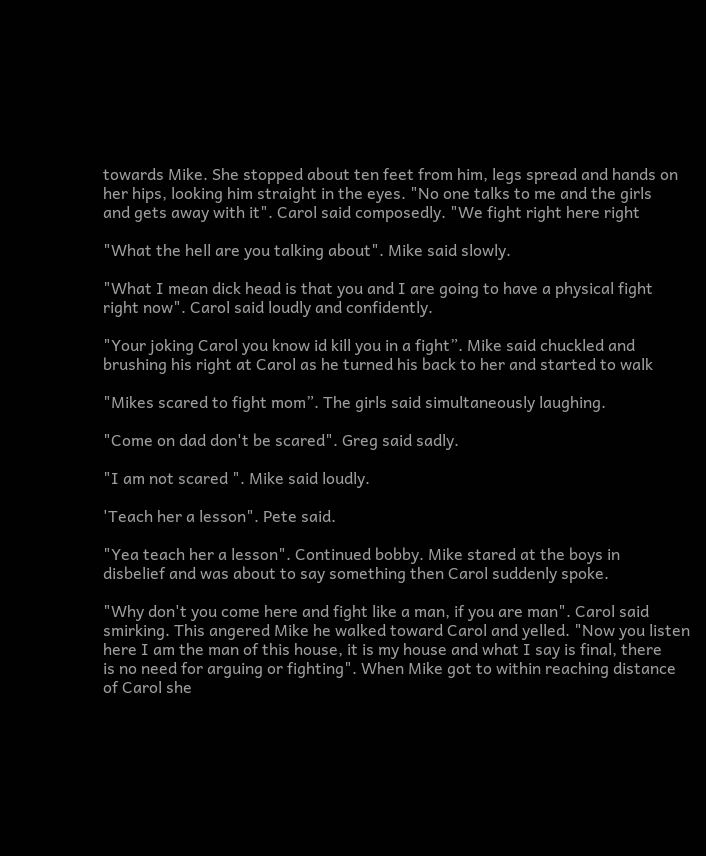towards Mike. She stopped about ten feet from him, legs spread and hands on
her hips, looking him straight in the eyes. "No one talks to me and the girls
and gets away with it". Carol said composedly. "We fight right here right

"What the hell are you talking about". Mike said slowly.

"What I mean dick head is that you and I are going to have a physical fight
right now". Carol said loudly and confidently.

"Your joking Carol you know id kill you in a fight”. Mike said chuckled and
brushing his right at Carol as he turned his back to her and started to walk

"Mikes scared to fight mom”. The girls said simultaneously laughing.

"Come on dad don't be scared". Greg said sadly.

"I am not scared ". Mike said loudly.

'Teach her a lesson". Pete said.

"Yea teach her a lesson". Continued bobby. Mike stared at the boys in
disbelief and was about to say something then Carol suddenly spoke.

"Why don't you come here and fight like a man, if you are man". Carol said
smirking. This angered Mike he walked toward Carol and yelled. "Now you listen
here I am the man of this house, it is my house and what I say is final, there
is no need for arguing or fighting". When Mike got to within reaching distance
of Carol she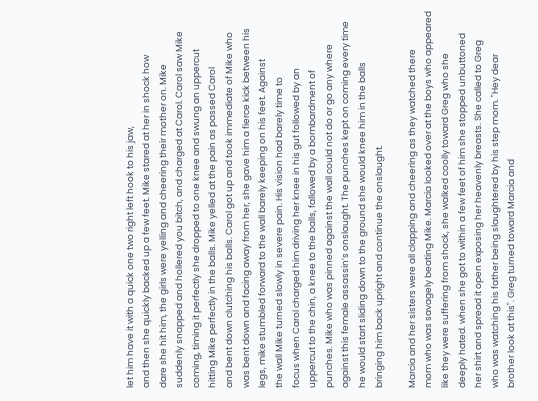let him have it with a quick one two right left hook to his jaw,
and then she quickly backed up a few feet. Mike stared at her in shock how
dare she hit him, the girls were yelling and cheering their mother on. Mike
suddenly snapped and hollered you bitch, and charged at Carol. Carol saw Mike
coming, timing it perfectly she dropped to one knee and swung an uppercut
hitting Mike perfectly in the balls. Mike yelled at the pain as passed Carol
and bent down clutching his balls. Carol got up and took immediate of Mike who
was bent down and facing away from her, she gave him a fierce kick between his
legs, mike stumbled forward to the wall barely keeping on his feet. Against
the wall Mike turned slowly in severe pain. His vision had barely time to
focus when Carol charged him driving her knee in his gut followed by an
uppercut to the chin, a knee to the balls, fallowed by a bombardment of
punches. Mike who was pinned against the wall could not do or go any where
against this female assassin’s onslaught. The punches kept on coming every time
he would start sliding down to the ground she would knee him in the balls
bringing him back upright and continue the onslaught.

Marcia and her sisters were all clapping and cheering as they watched there
mom who was savagely beating Mike. Marcia looked over at the boys who appeared
like they were suffering from shock, she walked coolly toward Greg who she
deeply hated. when she got to within a few feet of him she stopped unbuttoned
her shirt and spread it open exposing her heavenly breasts. She called to Greg
who was watching his father being slaughtered by his step mom. "Hey dear
brother look at this". Greg turned toward Marcia and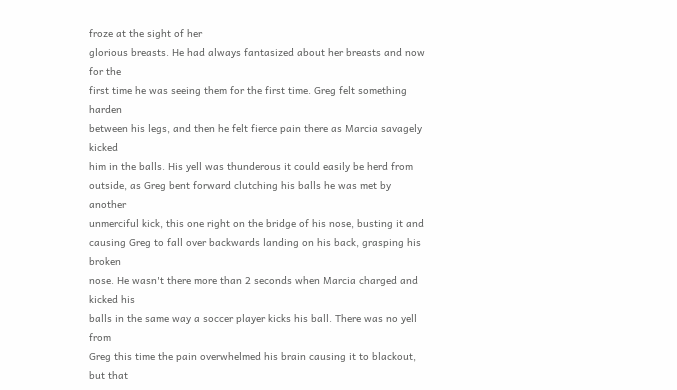froze at the sight of her
glorious breasts. He had always fantasized about her breasts and now for the
first time he was seeing them for the first time. Greg felt something harden
between his legs, and then he felt fierce pain there as Marcia savagely kicked
him in the balls. His yell was thunderous it could easily be herd from
outside, as Greg bent forward clutching his balls he was met by another
unmerciful kick, this one right on the bridge of his nose, busting it and
causing Greg to fall over backwards landing on his back, grasping his broken
nose. He wasn't there more than 2 seconds when Marcia charged and kicked his
balls in the same way a soccer player kicks his ball. There was no yell from
Greg this time the pain overwhelmed his brain causing it to blackout, but that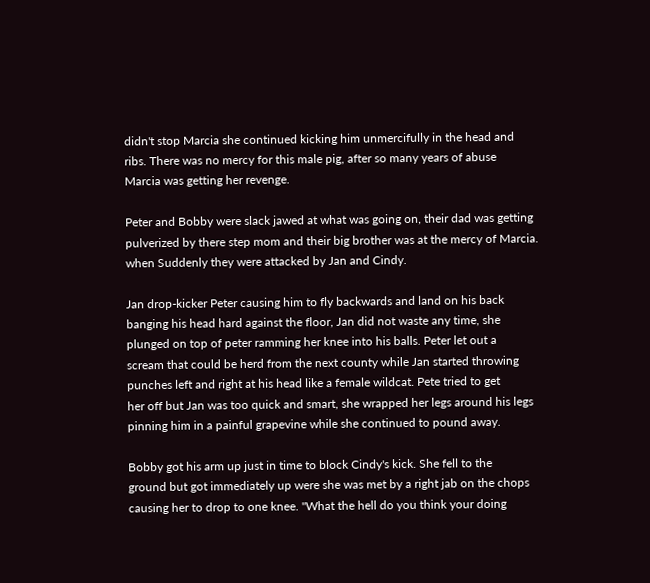didn't stop Marcia she continued kicking him unmercifully in the head and
ribs. There was no mercy for this male pig, after so many years of abuse
Marcia was getting her revenge.

Peter and Bobby were slack jawed at what was going on, their dad was getting
pulverized by there step mom and their big brother was at the mercy of Marcia.
when Suddenly they were attacked by Jan and Cindy.

Jan drop-kicker Peter causing him to fly backwards and land on his back
banging his head hard against the floor, Jan did not waste any time, she
plunged on top of peter ramming her knee into his balls. Peter let out a
scream that could be herd from the next county while Jan started throwing
punches left and right at his head like a female wildcat. Pete tried to get
her off but Jan was too quick and smart, she wrapped her legs around his legs
pinning him in a painful grapevine while she continued to pound away.

Bobby got his arm up just in time to block Cindy's kick. She fell to the
ground but got immediately up were she was met by a right jab on the chops
causing her to drop to one knee. "What the hell do you think your doing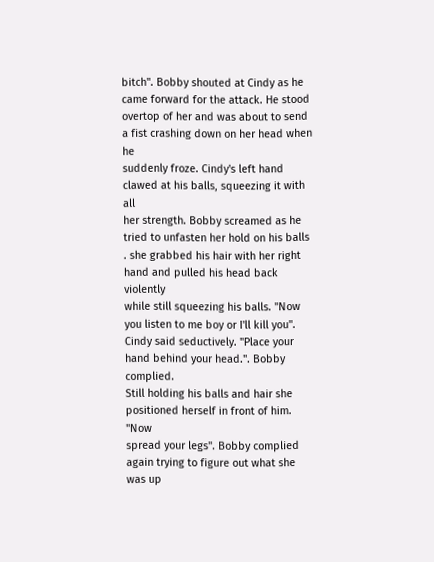bitch". Bobby shouted at Cindy as he came forward for the attack. He stood
overtop of her and was about to send a fist crashing down on her head when he
suddenly froze. Cindy's left hand clawed at his balls, squeezing it with all
her strength. Bobby screamed as he tried to unfasten her hold on his balls
. she grabbed his hair with her right hand and pulled his head back violently
while still squeezing his balls. "Now you listen to me boy or I'll kill you".
Cindy said seductively. "Place your hand behind your head.". Bobby complied.
Still holding his balls and hair she positioned herself in front of him. "Now
spread your legs". Bobby complied again trying to figure out what she was up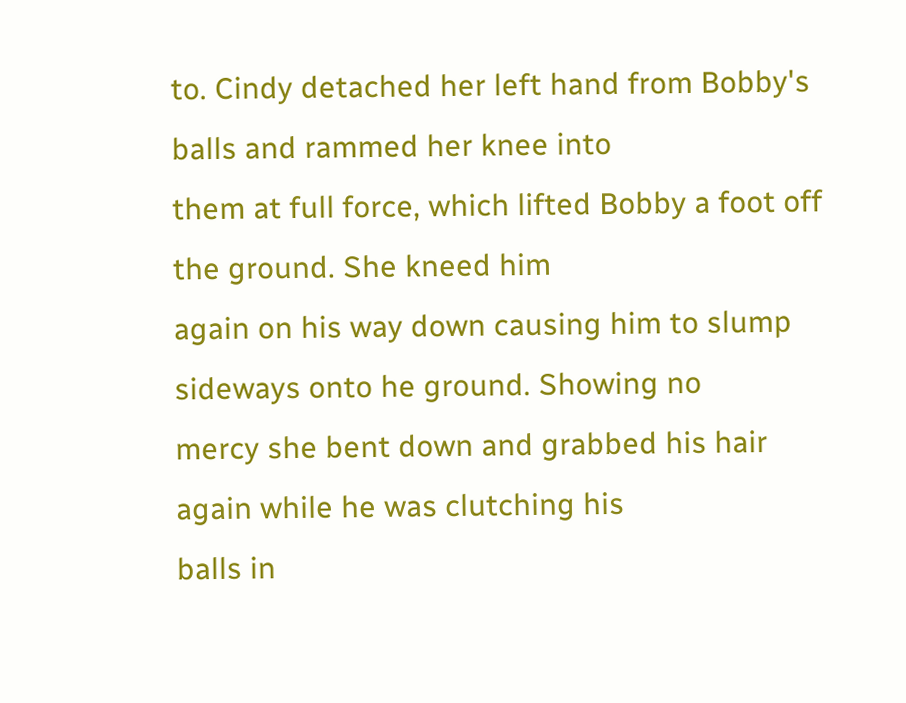to. Cindy detached her left hand from Bobby's balls and rammed her knee into
them at full force, which lifted Bobby a foot off the ground. She kneed him
again on his way down causing him to slump sideways onto he ground. Showing no
mercy she bent down and grabbed his hair again while he was clutching his
balls in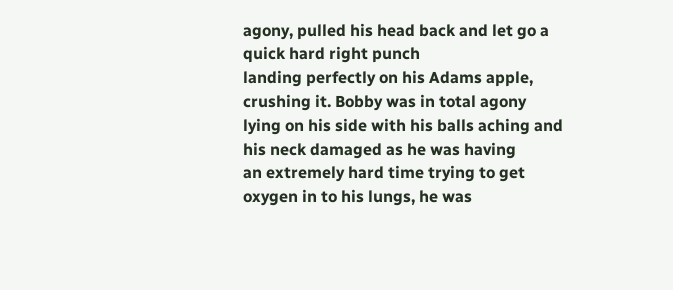agony, pulled his head back and let go a quick hard right punch
landing perfectly on his Adams apple, crushing it. Bobby was in total agony
lying on his side with his balls aching and his neck damaged as he was having
an extremely hard time trying to get oxygen in to his lungs, he was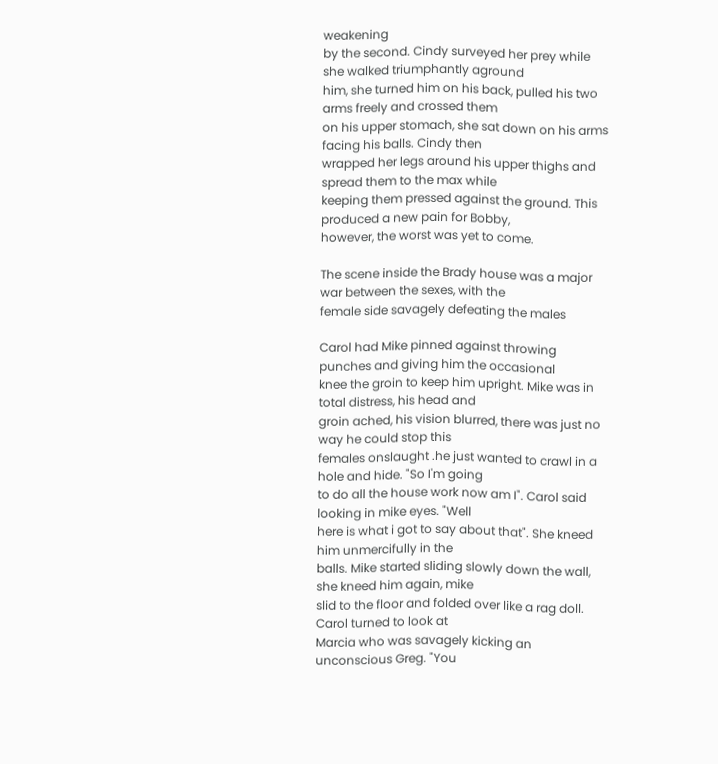weakening
by the second. Cindy surveyed her prey while she walked triumphantly aground
him, she turned him on his back, pulled his two arms freely and crossed them
on his upper stomach, she sat down on his arms facing his balls. Cindy then
wrapped her legs around his upper thighs and spread them to the max while
keeping them pressed against the ground. This produced a new pain for Bobby,
however, the worst was yet to come.

The scene inside the Brady house was a major war between the sexes, with the
female side savagely defeating the males

Carol had Mike pinned against throwing punches and giving him the occasional
knee the groin to keep him upright. Mike was in total distress, his head and
groin ached, his vision blurred, there was just no way he could stop this
females onslaught .he just wanted to crawl in a hole and hide. "So I'm going
to do all the house work now am I". Carol said looking in mike eyes. "Well
here is what i got to say about that". She kneed him unmercifully in the
balls. Mike started sliding slowly down the wall, she kneed him again, mike
slid to the floor and folded over like a rag doll. Carol turned to look at
Marcia who was savagely kicking an unconscious Greg. "You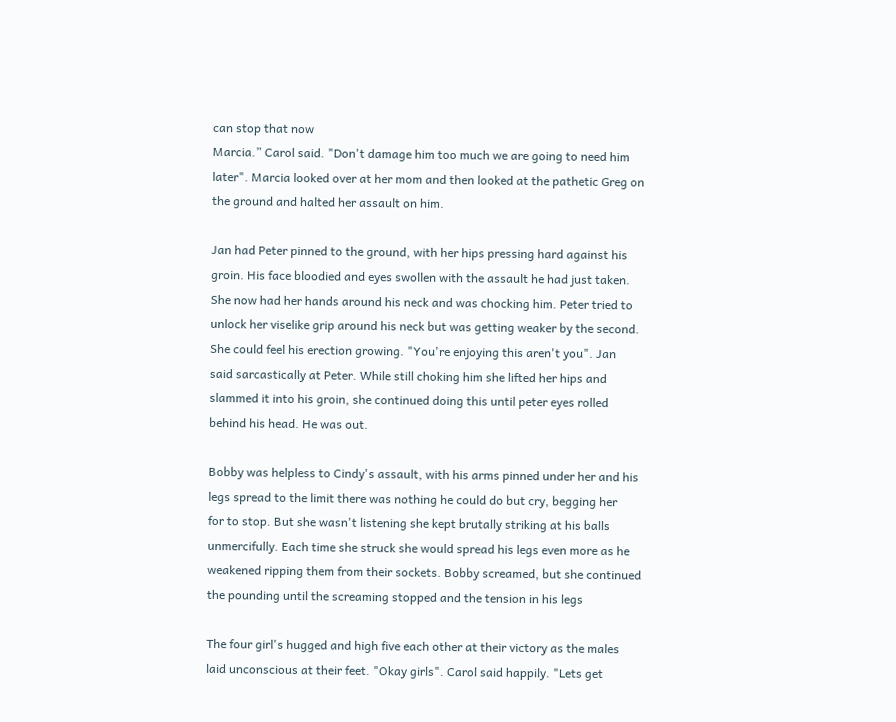can stop that now
Marcia.” Carol said. "Don't damage him too much we are going to need him
later". Marcia looked over at her mom and then looked at the pathetic Greg on
the ground and halted her assault on him.

Jan had Peter pinned to the ground, with her hips pressing hard against his
groin. His face bloodied and eyes swollen with the assault he had just taken.
She now had her hands around his neck and was chocking him. Peter tried to
unlock her viselike grip around his neck but was getting weaker by the second.
She could feel his erection growing. "You're enjoying this aren't you". Jan
said sarcastically at Peter. While still choking him she lifted her hips and
slammed it into his groin, she continued doing this until peter eyes rolled
behind his head. He was out.

Bobby was helpless to Cindy's assault, with his arms pinned under her and his
legs spread to the limit there was nothing he could do but cry, begging her
for to stop. But she wasn't listening she kept brutally striking at his balls
unmercifully. Each time she struck she would spread his legs even more as he
weakened ripping them from their sockets. Bobby screamed, but she continued
the pounding until the screaming stopped and the tension in his legs

The four girl's hugged and high five each other at their victory as the males
laid unconscious at their feet. "Okay girls". Carol said happily. "Lets get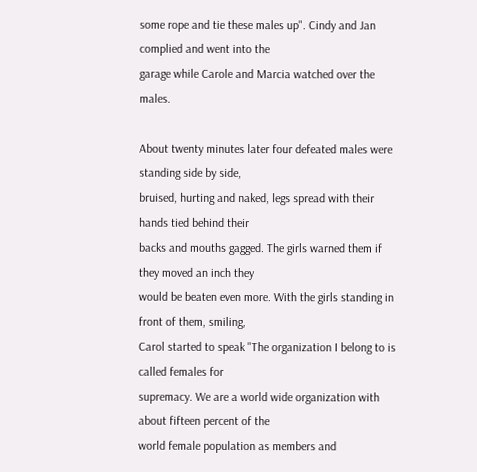some rope and tie these males up". Cindy and Jan complied and went into the
garage while Carole and Marcia watched over the males.

About twenty minutes later four defeated males were standing side by side,
bruised, hurting and naked, legs spread with their hands tied behind their
backs and mouths gagged. The girls warned them if they moved an inch they
would be beaten even more. With the girls standing in front of them, smiling,
Carol started to speak "The organization I belong to is called females for
supremacy. We are a world wide organization with about fifteen percent of the
world female population as members and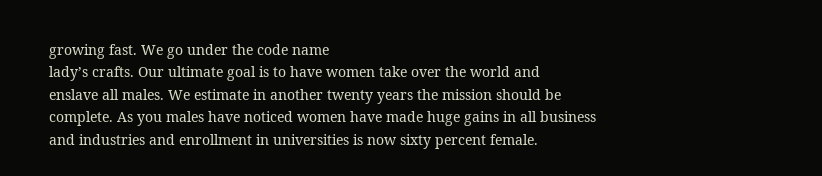growing fast. We go under the code name
lady’s crafts. Our ultimate goal is to have women take over the world and
enslave all males. We estimate in another twenty years the mission should be
complete. As you males have noticed women have made huge gains in all business
and industries and enrollment in universities is now sixty percent female.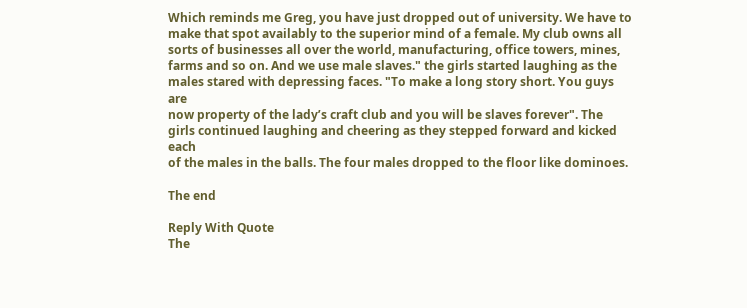Which reminds me Greg, you have just dropped out of university. We have to
make that spot availably to the superior mind of a female. My club owns all
sorts of businesses all over the world, manufacturing, office towers, mines,
farms and so on. And we use male slaves." the girls started laughing as the
males stared with depressing faces. "To make a long story short. You guys are
now property of the lady’s craft club and you will be slaves forever". The
girls continued laughing and cheering as they stepped forward and kicked each
of the males in the balls. The four males dropped to the floor like dominoes.

The end

Reply With Quote
The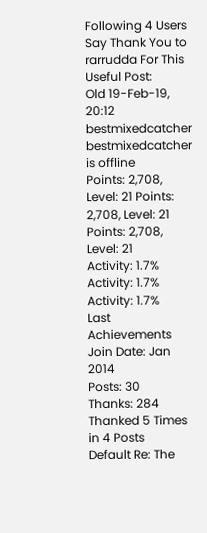Following 4 Users Say Thank You to rarrudda For This Useful Post:
Old 19-Feb-19, 20:12
bestmixedcatcher bestmixedcatcher is offline
Points: 2,708, Level: 21 Points: 2,708, Level: 21 Points: 2,708, Level: 21
Activity: 1.7% Activity: 1.7% Activity: 1.7%
Last Achievements
Join Date: Jan 2014
Posts: 30
Thanks: 284
Thanked 5 Times in 4 Posts
Default Re: The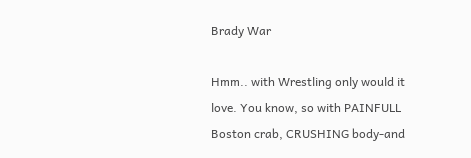Brady War

Hmm.. with Wrestling only would it love. You know, so with PAINFULL Boston crab, CRUSHING body-and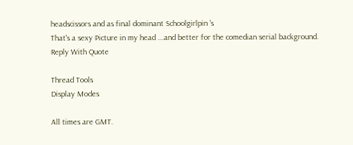headscissors and as final dominant Schoolgirlpin 's
That's a sexy Picture in my head ...and better for the comedian serial background.
Reply With Quote

Thread Tools
Display Modes

All times are GMT.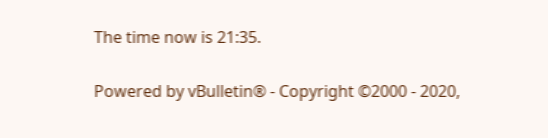The time now is 21:35.

Powered by vBulletin® - Copyright ©2000 - 2020,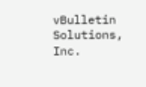vBulletin Solutions, Inc.